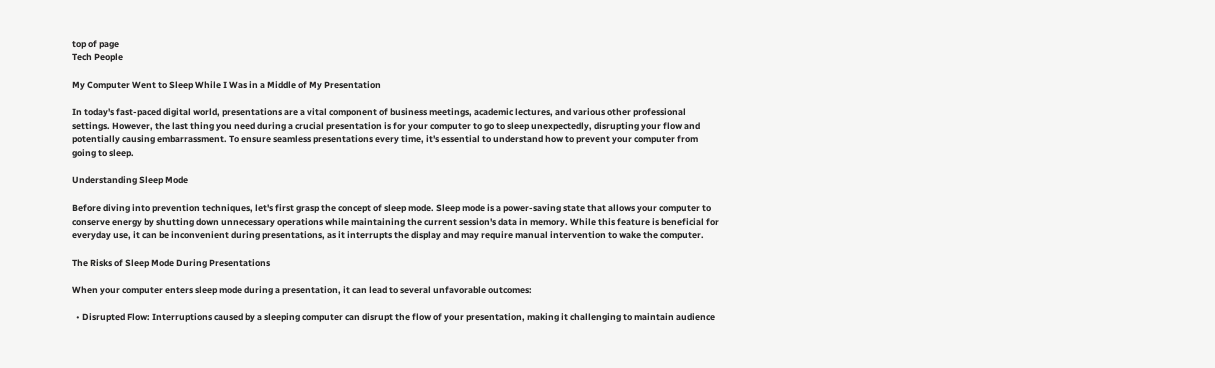top of page
Tech People

My Computer Went to Sleep While I Was in a Middle of My Presentation

In today's fast-paced digital world, presentations are a vital component of business meetings, academic lectures, and various other professional settings. However, the last thing you need during a crucial presentation is for your computer to go to sleep unexpectedly, disrupting your flow and potentially causing embarrassment. To ensure seamless presentations every time, it's essential to understand how to prevent your computer from going to sleep.

Understanding Sleep Mode

Before diving into prevention techniques, let's first grasp the concept of sleep mode. Sleep mode is a power-saving state that allows your computer to conserve energy by shutting down unnecessary operations while maintaining the current session's data in memory. While this feature is beneficial for everyday use, it can be inconvenient during presentations, as it interrupts the display and may require manual intervention to wake the computer.

The Risks of Sleep Mode During Presentations

When your computer enters sleep mode during a presentation, it can lead to several unfavorable outcomes:

  • Disrupted Flow: Interruptions caused by a sleeping computer can disrupt the flow of your presentation, making it challenging to maintain audience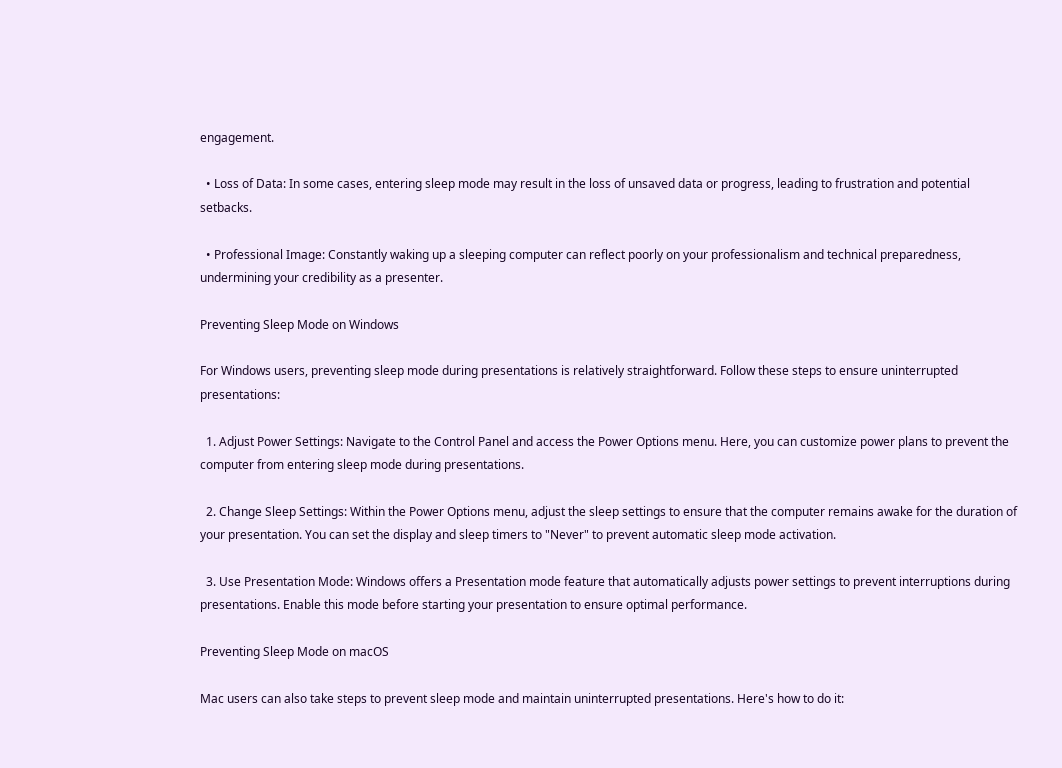engagement.

  • Loss of Data: In some cases, entering sleep mode may result in the loss of unsaved data or progress, leading to frustration and potential setbacks.

  • Professional Image: Constantly waking up a sleeping computer can reflect poorly on your professionalism and technical preparedness, undermining your credibility as a presenter.

Preventing Sleep Mode on Windows

For Windows users, preventing sleep mode during presentations is relatively straightforward. Follow these steps to ensure uninterrupted presentations:

  1. Adjust Power Settings: Navigate to the Control Panel and access the Power Options menu. Here, you can customize power plans to prevent the computer from entering sleep mode during presentations.

  2. Change Sleep Settings: Within the Power Options menu, adjust the sleep settings to ensure that the computer remains awake for the duration of your presentation. You can set the display and sleep timers to "Never" to prevent automatic sleep mode activation.

  3. Use Presentation Mode: Windows offers a Presentation mode feature that automatically adjusts power settings to prevent interruptions during presentations. Enable this mode before starting your presentation to ensure optimal performance.

Preventing Sleep Mode on macOS

Mac users can also take steps to prevent sleep mode and maintain uninterrupted presentations. Here's how to do it: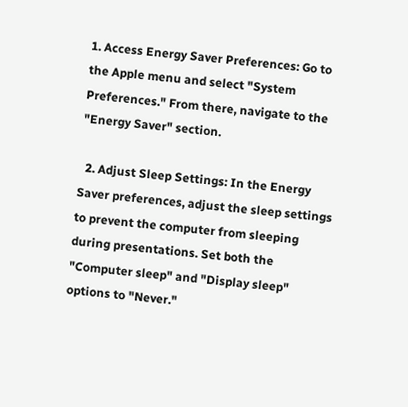1. Access Energy Saver Preferences: Go to the Apple menu and select "System Preferences." From there, navigate to the "Energy Saver" section.

  2. Adjust Sleep Settings: In the Energy Saver preferences, adjust the sleep settings to prevent the computer from sleeping during presentations. Set both the "Computer sleep" and "Display sleep" options to "Never."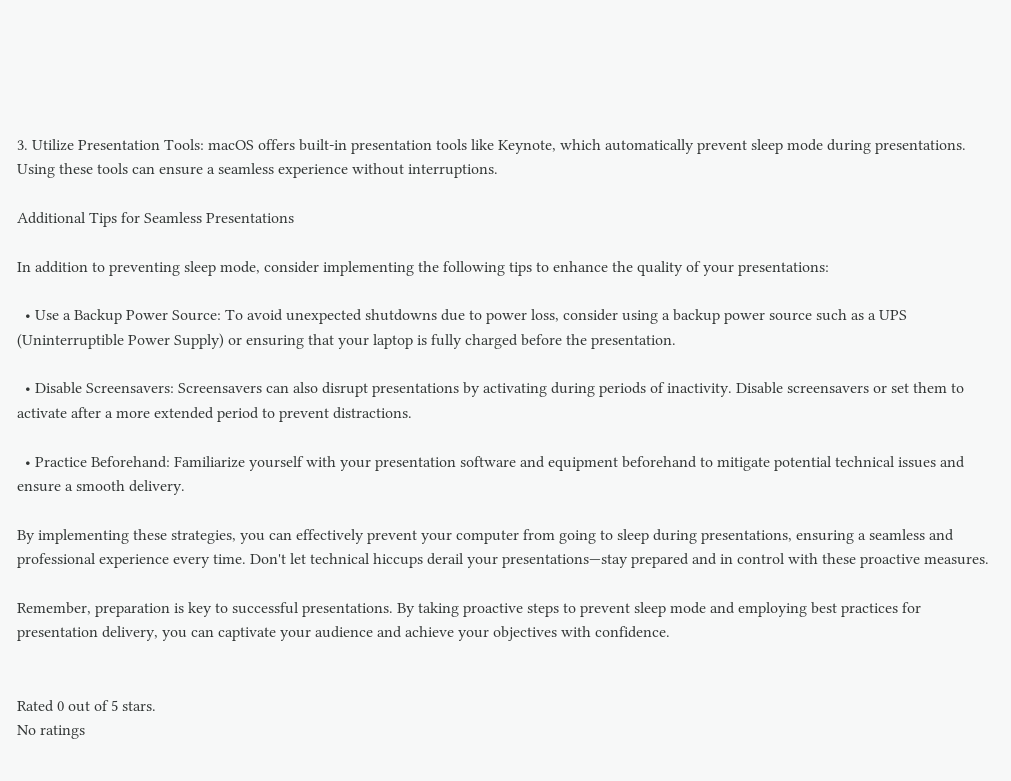3. Utilize Presentation Tools: macOS offers built-in presentation tools like Keynote, which automatically prevent sleep mode during presentations. Using these tools can ensure a seamless experience without interruptions.

Additional Tips for Seamless Presentations

In addition to preventing sleep mode, consider implementing the following tips to enhance the quality of your presentations:

  • Use a Backup Power Source: To avoid unexpected shutdowns due to power loss, consider using a backup power source such as a UPS (Uninterruptible Power Supply) or ensuring that your laptop is fully charged before the presentation.

  • Disable Screensavers: Screensavers can also disrupt presentations by activating during periods of inactivity. Disable screensavers or set them to activate after a more extended period to prevent distractions.

  • Practice Beforehand: Familiarize yourself with your presentation software and equipment beforehand to mitigate potential technical issues and ensure a smooth delivery.

By implementing these strategies, you can effectively prevent your computer from going to sleep during presentations, ensuring a seamless and professional experience every time. Don't let technical hiccups derail your presentations—stay prepared and in control with these proactive measures.

Remember, preparation is key to successful presentations. By taking proactive steps to prevent sleep mode and employing best practices for presentation delivery, you can captivate your audience and achieve your objectives with confidence.


Rated 0 out of 5 stars.
No ratings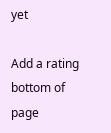yet

Add a rating
bottom of page